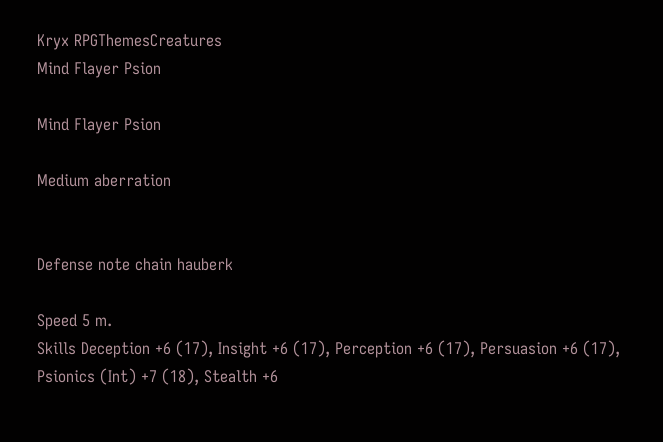Kryx RPGThemesCreatures
Mind Flayer Psion

Mind Flayer Psion

Medium aberration


Defense note chain hauberk

Speed 5 m.
Skills Deception +6 (17), Insight +6 (17), Perception +6 (17), Persuasion +6 (17), Psionics (Int) +7 (18), Stealth +6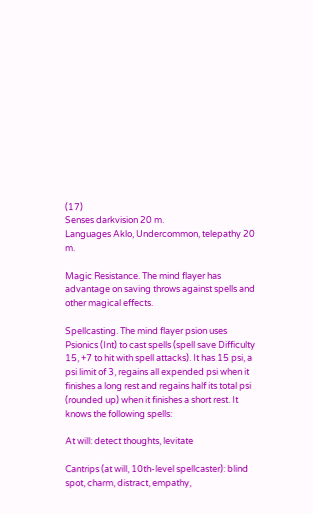(17)
Senses darkvision 20 m.
Languages Aklo, Undercommon, telepathy 20 m.

Magic Resistance. The mind flayer has advantage on saving throws against spells and other magical effects.

Spellcasting. The mind flayer psion uses Psionics (Int) to cast spells (spell save Difficulty 15, +7 to hit with spell attacks). It has 15 psi, a psi limit of 3, regains all expended psi when it finishes a long rest and regains half its total psi (rounded up) when it finishes a short rest. It knows the following spells:

At will: detect thoughts, levitate

Cantrips (at will, 10th-level spellcaster): blind spot, charm, distract, empathy,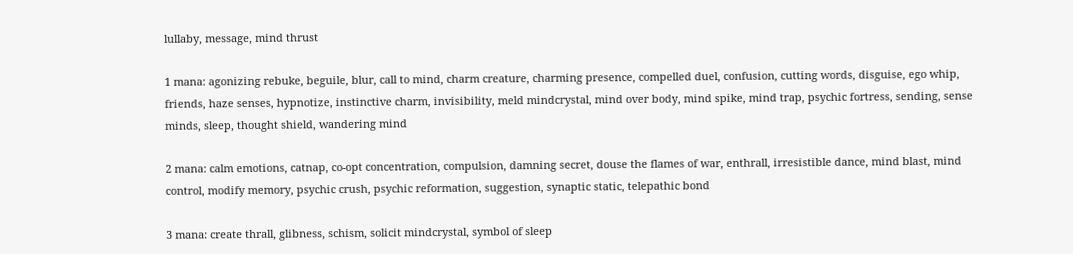lullaby, message, mind thrust

1 mana: agonizing rebuke, beguile, blur, call to mind, charm creature, charming presence, compelled duel, confusion, cutting words, disguise, ego whip, friends, haze senses, hypnotize, instinctive charm, invisibility, meld mindcrystal, mind over body, mind spike, mind trap, psychic fortress, sending, sense minds, sleep, thought shield, wandering mind

2 mana: calm emotions, catnap, co-opt concentration, compulsion, damning secret, douse the flames of war, enthrall, irresistible dance, mind blast, mind control, modify memory, psychic crush, psychic reformation, suggestion, synaptic static, telepathic bond

3 mana: create thrall, glibness, schism, solicit mindcrystal, symbol of sleep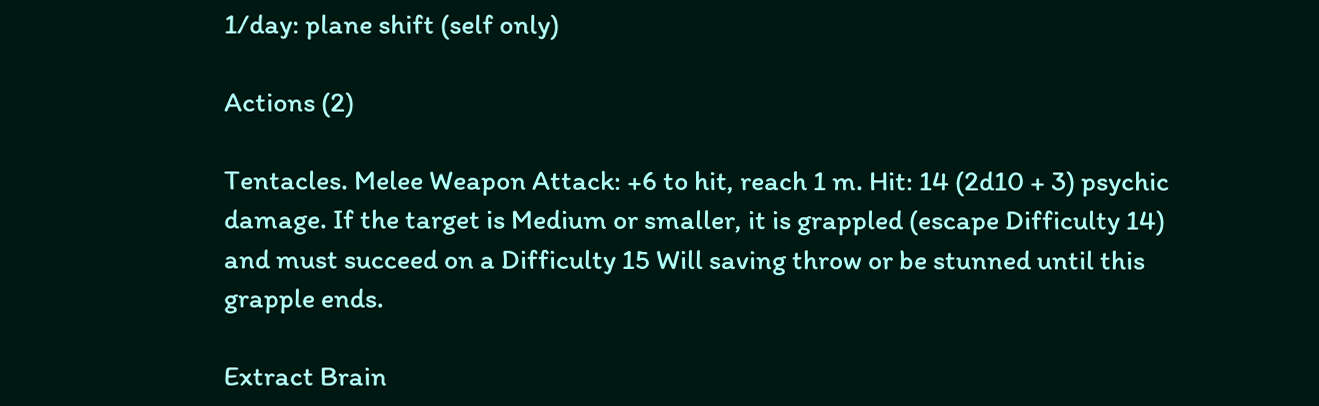1/day: plane shift (self only)

Actions (2)

Tentacles. Melee Weapon Attack: +6 to hit, reach 1 m. Hit: 14 (2d10 + 3) psychic damage. If the target is Medium or smaller, it is grappled (escape Difficulty 14) and must succeed on a Difficulty 15 Will saving throw or be stunned until this grapple ends.

Extract Brain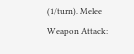(1/turn). Melee Weapon Attack: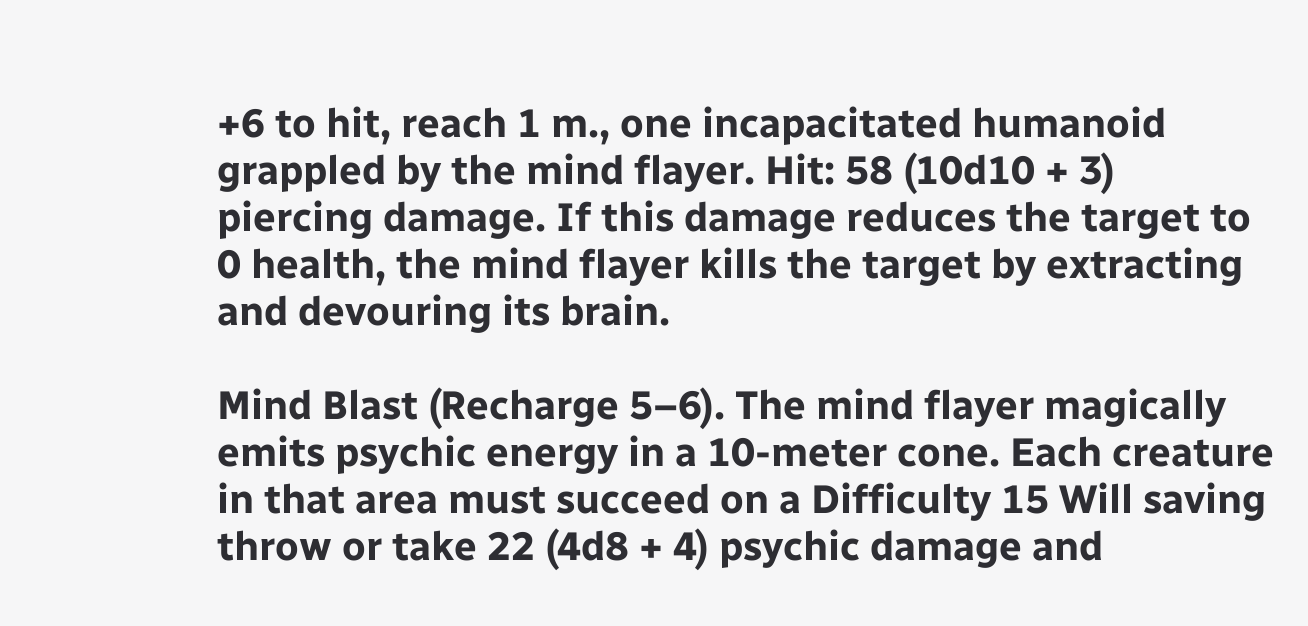+6 to hit, reach 1 m., one incapacitated humanoid grappled by the mind flayer. Hit: 58 (10d10 + 3) piercing damage. If this damage reduces the target to 0 health, the mind flayer kills the target by extracting and devouring its brain.

Mind Blast (Recharge 5–6). The mind flayer magically emits psychic energy in a 10-meter cone. Each creature in that area must succeed on a Difficulty 15 Will saving throw or take 22 (4d8 + 4) psychic damage and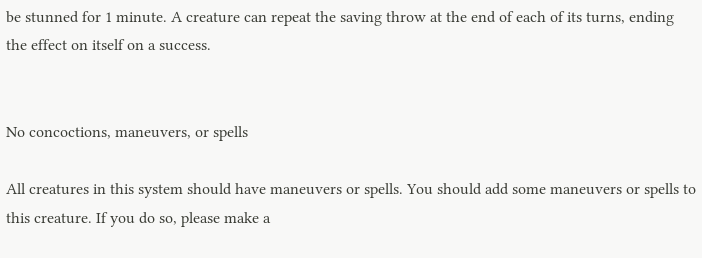be stunned for 1 minute. A creature can repeat the saving throw at the end of each of its turns, ending the effect on itself on a success.


No concoctions, maneuvers, or spells

All creatures in this system should have maneuvers or spells. You should add some maneuvers or spells to this creature. If you do so, please make a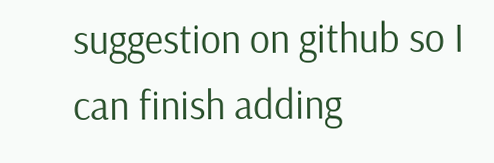suggestion on github so I can finish adding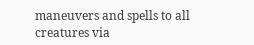maneuvers and spells to all creatures via